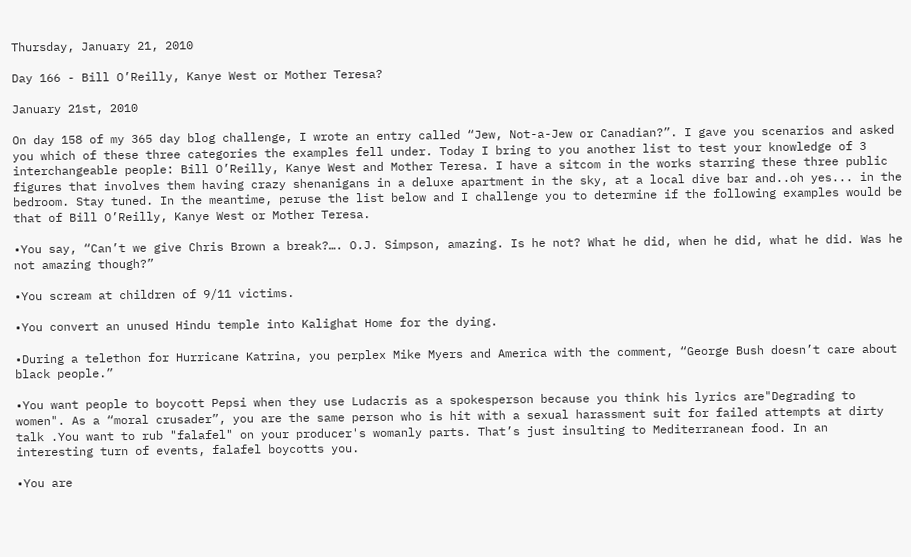Thursday, January 21, 2010

Day 166 - Bill O’Reilly, Kanye West or Mother Teresa?

January 21st, 2010

On day 158 of my 365 day blog challenge, I wrote an entry called “Jew, Not-a-Jew or Canadian?”. I gave you scenarios and asked you which of these three categories the examples fell under. Today I bring to you another list to test your knowledge of 3 interchangeable people: Bill O’Reilly, Kanye West and Mother Teresa. I have a sitcom in the works starring these three public figures that involves them having crazy shenanigans in a deluxe apartment in the sky, at a local dive bar and..oh yes... in the bedroom. Stay tuned. In the meantime, peruse the list below and I challenge you to determine if the following examples would be that of Bill O’Reilly, Kanye West or Mother Teresa.

•You say, “Can’t we give Chris Brown a break?…. O.J. Simpson, amazing. Is he not? What he did, when he did, what he did. Was he not amazing though?”

•You scream at children of 9/11 victims.

•You convert an unused Hindu temple into Kalighat Home for the dying.

•During a telethon for Hurricane Katrina, you perplex Mike Myers and America with the comment, “George Bush doesn’t care about black people.”

•You want people to boycott Pepsi when they use Ludacris as a spokesperson because you think his lyrics are"Degrading to women". As a “moral crusader”, you are the same person who is hit with a sexual harassment suit for failed attempts at dirty talk .You want to rub "falafel" on your producer's womanly parts. That’s just insulting to Mediterranean food. In an interesting turn of events, falafel boycotts you.

•You are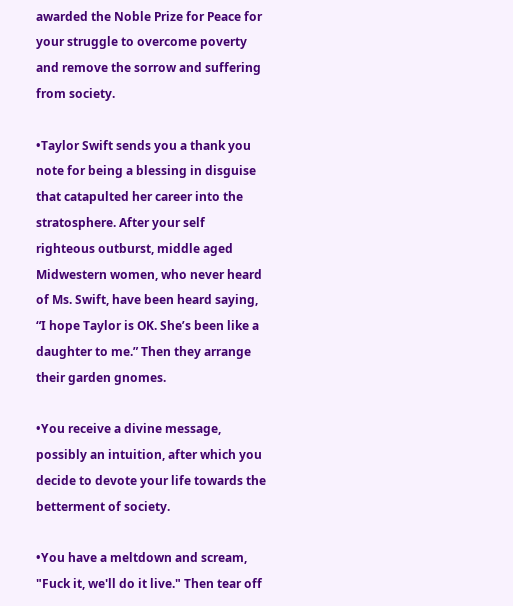awarded the Noble Prize for Peace for your struggle to overcome poverty and remove the sorrow and suffering from society.

•Taylor Swift sends you a thank you note for being a blessing in disguise that catapulted her career into the stratosphere. After your self righteous outburst, middle aged Midwestern women, who never heard of Ms. Swift, have been heard saying, “I hope Taylor is OK. She’s been like a daughter to me.” Then they arrange their garden gnomes.

•You receive a divine message, possibly an intuition, after which you decide to devote your life towards the betterment of society.

•You have a meltdown and scream, "Fuck it, we'll do it live." Then tear off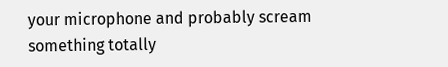your microphone and probably scream something totally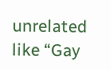unrelated like “Gay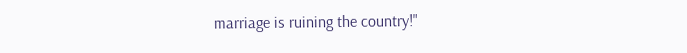marriage is ruining the country!"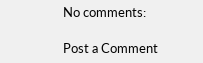No comments:

Post a Comment